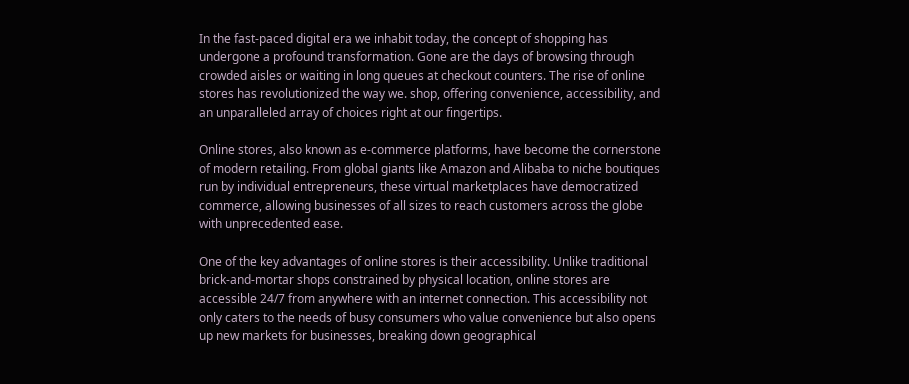In the fast-paced digital era we inhabit today, the concept of shopping has undergone a profound transformation. Gone are the days of browsing through crowded aisles or waiting in long queues at checkout counters. The rise of online stores has revolutionized the way we. shop, offering convenience, accessibility, and an unparalleled array of choices right at our fingertips.

Online stores, also known as e-commerce platforms, have become the cornerstone of modern retailing. From global giants like Amazon and Alibaba to niche boutiques run by individual entrepreneurs, these virtual marketplaces have democratized commerce, allowing businesses of all sizes to reach customers across the globe with unprecedented ease.

One of the key advantages of online stores is their accessibility. Unlike traditional brick-and-mortar shops constrained by physical location, online stores are accessible 24/7 from anywhere with an internet connection. This accessibility not only caters to the needs of busy consumers who value convenience but also opens up new markets for businesses, breaking down geographical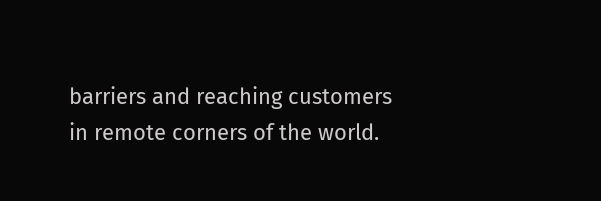barriers and reaching customers in remote corners of the world.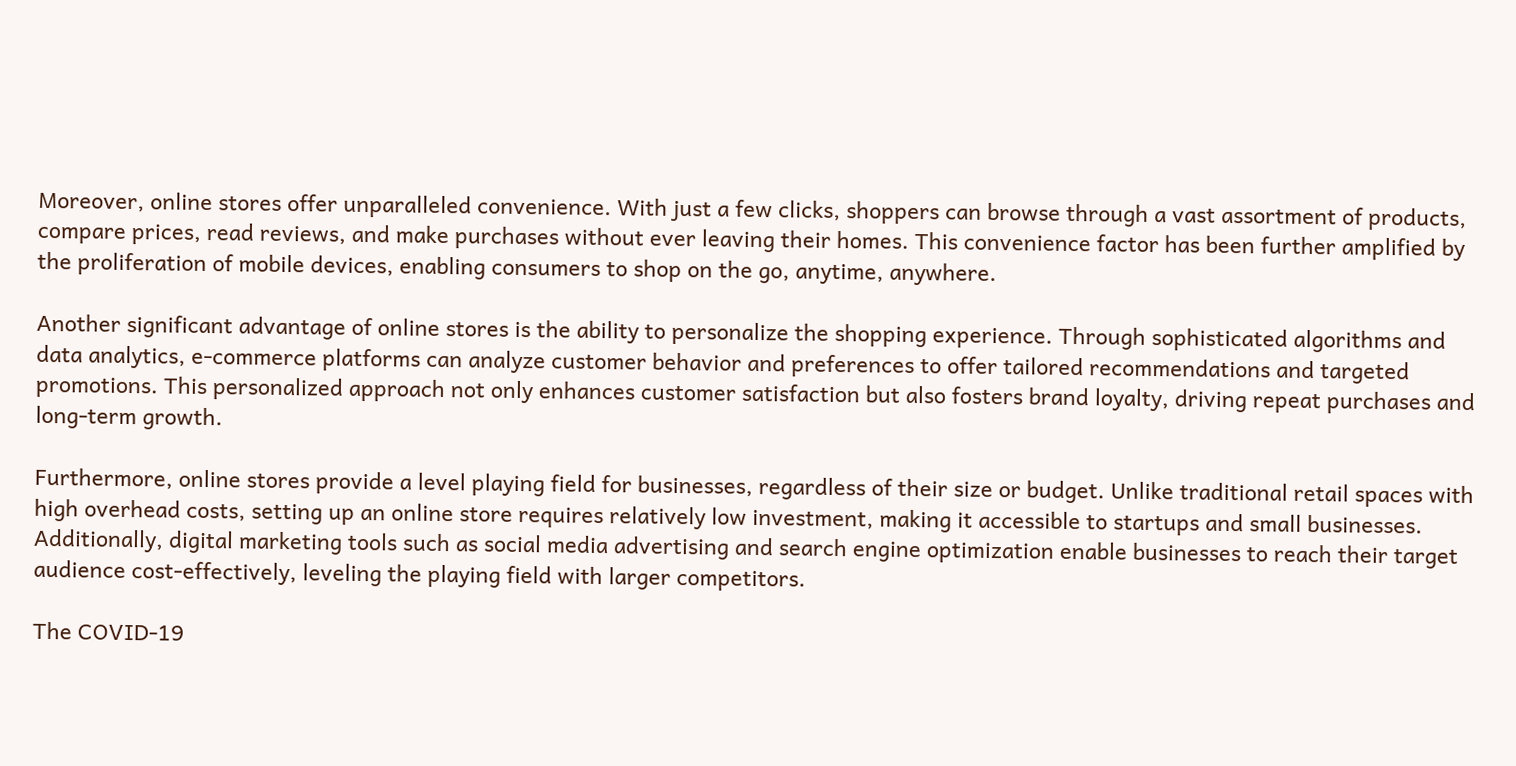Moreover, online stores offer unparalleled convenience. With just a few clicks, shoppers can browse through a vast assortment of products, compare prices, read reviews, and make purchases without ever leaving their homes. This convenience factor has been further amplified by the proliferation of mobile devices, enabling consumers to shop on the go, anytime, anywhere.

Another significant advantage of online stores is the ability to personalize the shopping experience. Through sophisticated algorithms and data analytics, e-commerce platforms can analyze customer behavior and preferences to offer tailored recommendations and targeted promotions. This personalized approach not only enhances customer satisfaction but also fosters brand loyalty, driving repeat purchases and long-term growth.

Furthermore, online stores provide a level playing field for businesses, regardless of their size or budget. Unlike traditional retail spaces with high overhead costs, setting up an online store requires relatively low investment, making it accessible to startups and small businesses. Additionally, digital marketing tools such as social media advertising and search engine optimization enable businesses to reach their target audience cost-effectively, leveling the playing field with larger competitors.

The COVID-19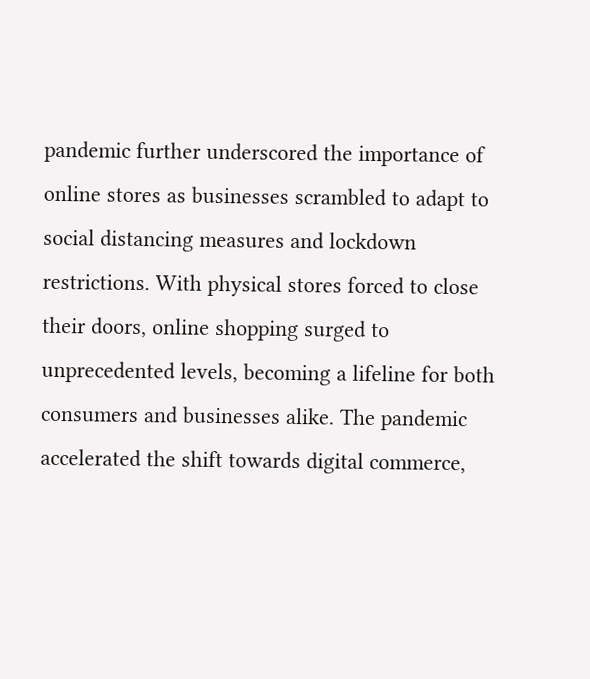pandemic further underscored the importance of online stores as businesses scrambled to adapt to social distancing measures and lockdown restrictions. With physical stores forced to close their doors, online shopping surged to unprecedented levels, becoming a lifeline for both consumers and businesses alike. The pandemic accelerated the shift towards digital commerce,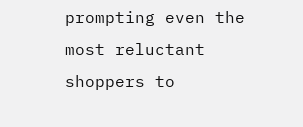prompting even the most reluctant shoppers to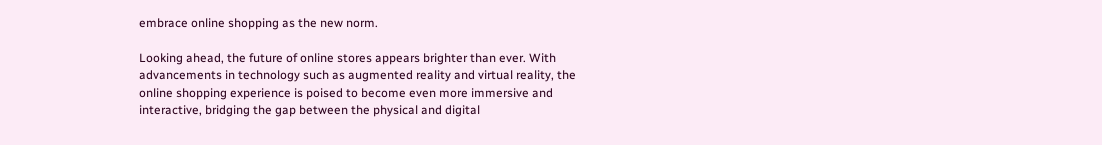embrace online shopping as the new norm.

Looking ahead, the future of online stores appears brighter than ever. With advancements in technology such as augmented reality and virtual reality, the online shopping experience is poised to become even more immersive and interactive, bridging the gap between the physical and digital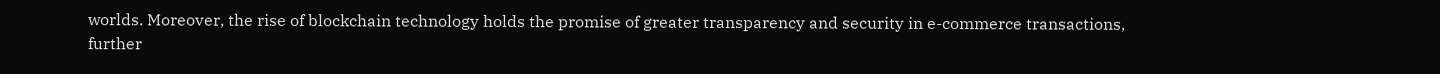worlds. Moreover, the rise of blockchain technology holds the promise of greater transparency and security in e-commerce transactions, further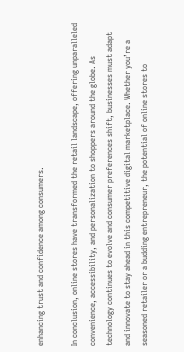enhancing trust and confidence among consumers.

In conclusion, online stores have transformed the retail landscape, offering unparalleled convenience, accessibility, and personalization to shoppers around the globe. As technology continues to evolve and consumer preferences shift, businesses must adapt and innovate to stay ahead in this competitive digital marketplace. Whether you’re a seasoned retailer or a budding entrepreneur, the potential of online stores to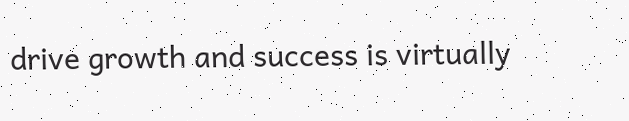drive growth and success is virtually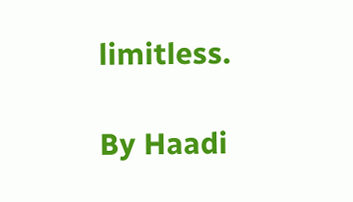limitless.

By Haadi